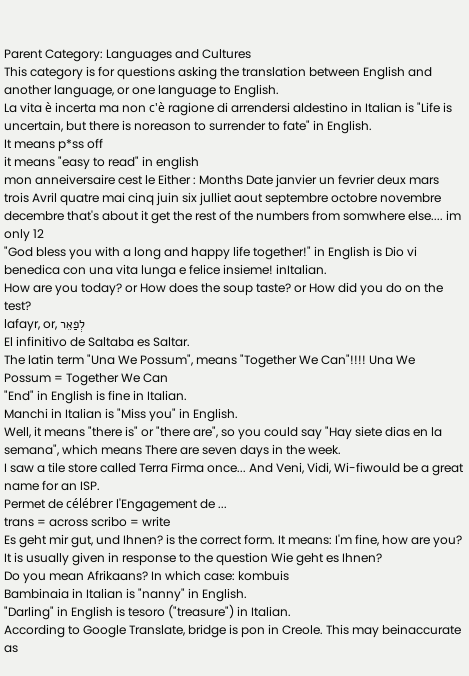Parent Category: Languages and Cultures
This category is for questions asking the translation between English and another language, or one language to English.
La vita è incerta ma non c'è ragione di arrendersi aldestino in Italian is "Life is uncertain, but there is noreason to surrender to fate" in English.
It means p*ss off
it means "easy to read" in english
mon anneiversaire cest le Either : Months Date janvier un fevrier deux mars trois Avril quatre mai cinq juin six julliet aout septembre octobre novembre decembre that's about it get the rest of the numbers from somwhere else.... im only 12
"God bless you with a long and happy life together!" in English is Dio vi benedica con una vita lunga e felice insieme! inItalian.
How are you today? or How does the soup taste? or How did you do on the test?
lafayr, or, לְפַאֵר
El infinitivo de Saltaba es Saltar.
The latin term "Una We Possum", means "Together We Can"!!!! Una We Possum = Together We Can
"End" in English is fine in Italian.
Manchi in Italian is "Miss you" in English.
Well, it means "there is" or "there are", so you could say "Hay siete dias en la semana", which means There are seven days in the week.
I saw a tile store called Terra Firma once... And Veni, Vidi, Wi-fiwould be a great name for an ISP.
Permet de célébrer l'Engagement de ...
trans = across scribo = write
Es geht mir gut, und Ihnen? is the correct form. It means: I'm fine, how are you? It is usually given in response to the question Wie geht es Ihnen?
Do you mean Afrikaans? In which case: kombuis
Bambinaia in Italian is "nanny" in English.
"Darling" in English is tesoro ("treasure") in Italian.
According to Google Translate, bridge is pon in Creole. This may beinaccurate as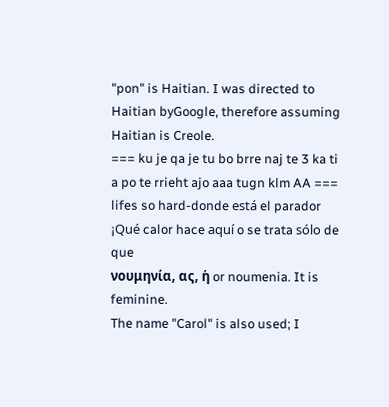"pon" is Haitian. I was directed to Haitian byGoogle, therefore assuming Haitian is Creole.
=== ku je qa je tu bo brre naj te 3 ka ti a po te rrieht ajo aaa tugn klm AA ===
lifes so hard-donde está el parador
¡Qué calor hace aquí o se trata sólo de que
νουμηνία, ας, ἡ or noumenia. It is feminine.
The name "Carol" is also used; I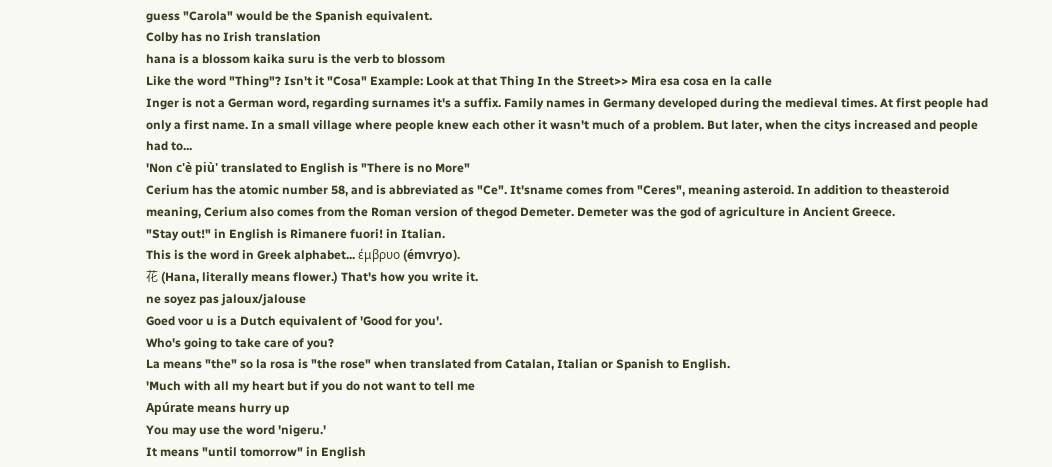guess "Carola" would be the Spanish equivalent.
Colby has no Irish translation
hana is a blossom kaika suru is the verb to blossom
Like the word "Thing"? Isn't it "Cosa" Example: Look at that Thing In the Street>> Mira esa cosa en la calle
Inger is not a German word, regarding surnames it's a suffix. Family names in Germany developed during the medieval times. At first people had only a first name. In a small village where people knew each other it wasn't much of a problem. But later, when the citys increased and people had to...
'Non c'è più' translated to English is "There is no More"
Cerium has the atomic number 58, and is abbreviated as "Ce". It'sname comes from "Ceres", meaning asteroid. In addition to theasteroid meaning, Cerium also comes from the Roman version of thegod Demeter. Demeter was the god of agriculture in Ancient Greece.
"Stay out!" in English is Rimanere fuori! in Italian.
This is the word in Greek alphabet... έμβρυο (émvryo).
花 (Hana, literally means flower.) That's how you write it.
ne soyez pas jaloux/jalouse
Goed voor u is a Dutch equivalent of 'Good for you'.
Who's going to take care of you?
La means "the" so la rosa is "the rose" when translated from Catalan, Italian or Spanish to English.
'Much with all my heart but if you do not want to tell me
Apúrate means hurry up
You may use the word 'nigeru.'
It means "until tomorrow" in English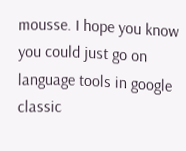mousse. I hope you know you could just go on language tools in google classic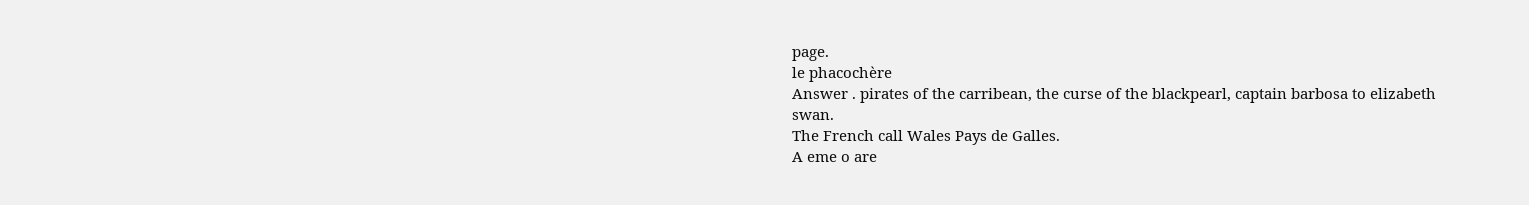page.
le phacochère
Answer . pirates of the carribean, the curse of the blackpearl, captain barbosa to elizabeth swan.
The French call Wales Pays de Galles.
A eme o are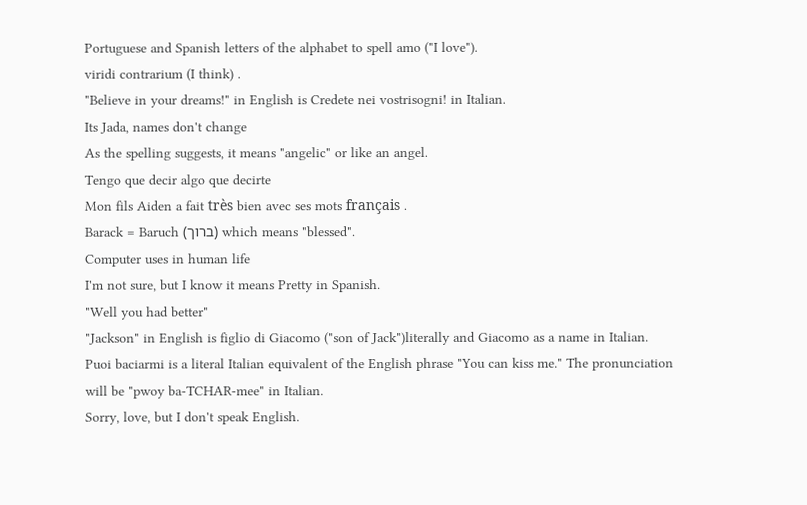Portuguese and Spanish letters of the alphabet to spell amo ("I love").
viridi contrarium (I think) .
"Believe in your dreams!" in English is Credete nei vostrisogni! in Italian.
Its Jada, names don't change
As the spelling suggests, it means "angelic" or like an angel.
Tengo que decir algo que decirte
Mon fils Aiden a fait très bien avec ses mots français .
Barack = Baruch (ברוך) which means "blessed".
Computer uses in human life
I'm not sure, but I know it means Pretty in Spanish.
"Well you had better"
"Jackson" in English is figlio di Giacomo ("son of Jack")literally and Giacomo as a name in Italian.
Puoi baciarmi is a literal Italian equivalent of the English phrase "You can kiss me." The pronunciation will be "pwoy ba-TCHAR-mee" in Italian.
Sorry, love, but I don't speak English.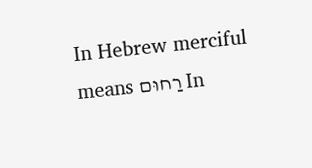In Hebrew merciful means רַחוּם In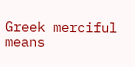Greek merciful means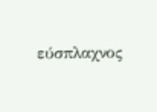εύσπλαχνος